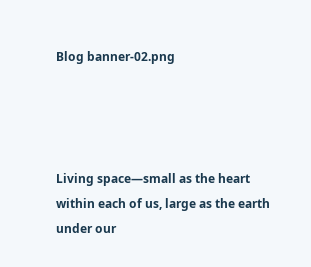Blog banner-02.png




Living space—small as the heart within each of us, large as the earth under our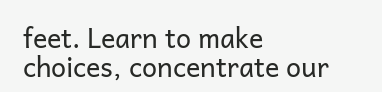feet. Learn to make choices, concentrate our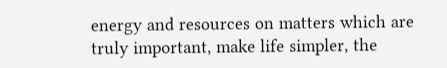energy and resources on matters which are truly important, make life simpler, the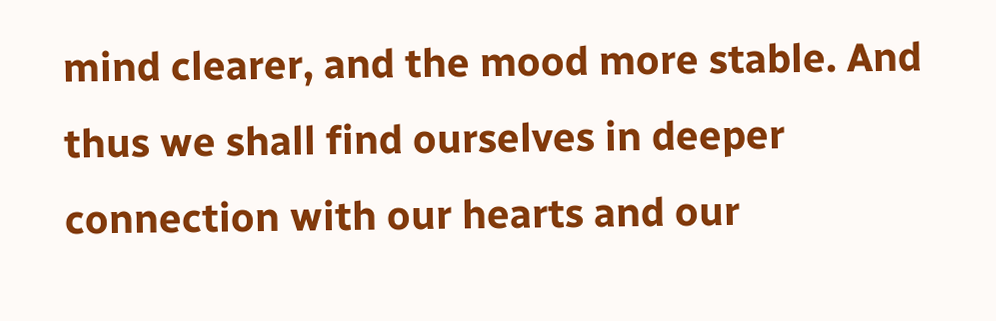mind clearer, and the mood more stable. And thus we shall find ourselves in deeper connection with our hearts and our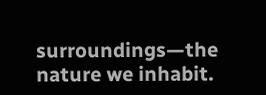surroundings—the nature we inhabit.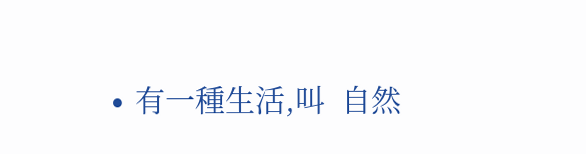∙ 有一種生活,叫  自然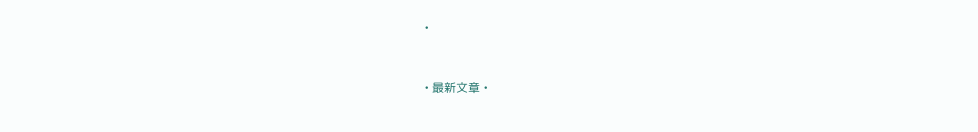∙


∙ 最新文章 ∙